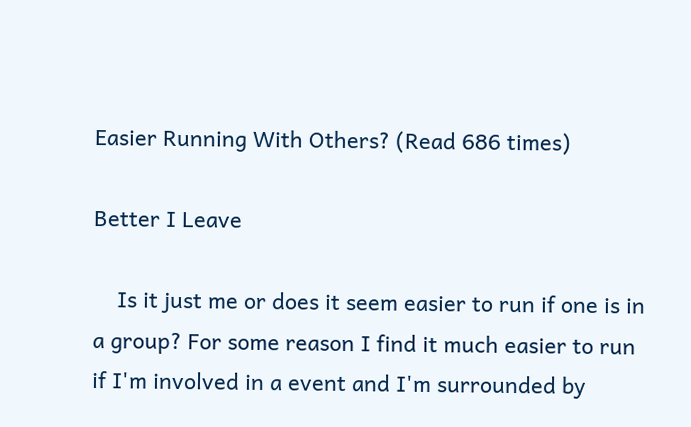Easier Running With Others? (Read 686 times)

Better I Leave

    Is it just me or does it seem easier to run if one is in a group? For some reason I find it much easier to run if I'm involved in a event and I'm surrounded by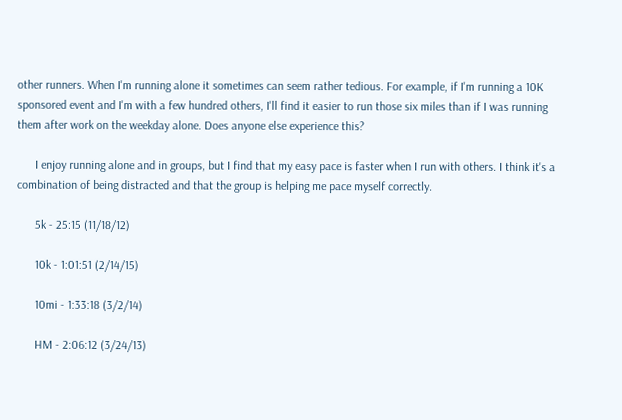other runners. When I'm running alone it sometimes can seem rather tedious. For example, if I'm running a 10K sponsored event and I'm with a few hundred others, I'll find it easier to run those six miles than if I was running them after work on the weekday alone. Does anyone else experience this?

      I enjoy running alone and in groups, but I find that my easy pace is faster when I run with others. I think it's a combination of being distracted and that the group is helping me pace myself correctly.

      5k - 25:15 (11/18/12)

      10k - 1:01:51 (2/14/15)

      10mi - 1:33:18 (3/2/14)

      HM - 2:06:12 (3/24/13)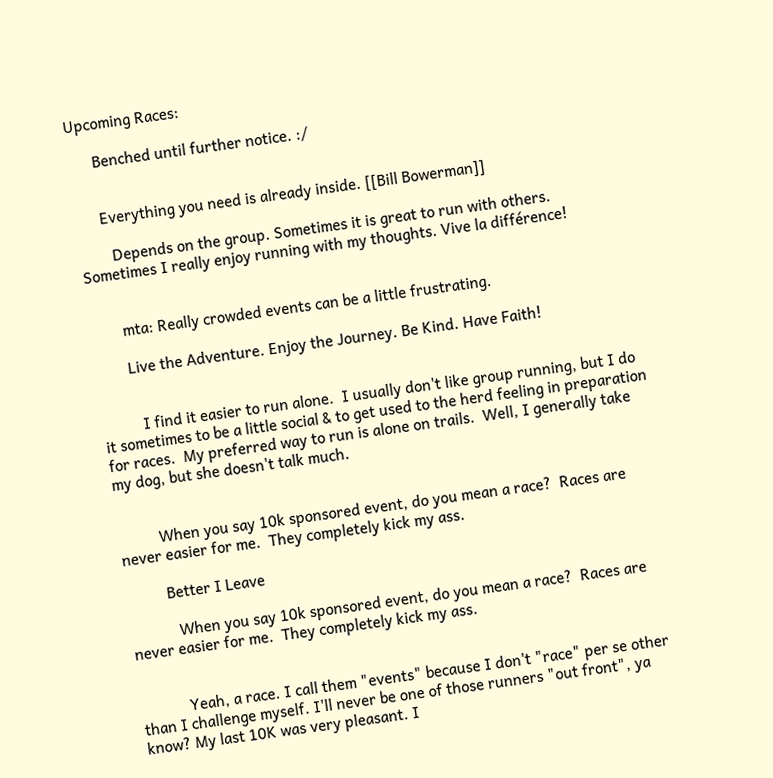Upcoming Races:

      Benched until further notice. :/


      Everything you need is already inside. [[Bill Bowerman]]

        Depends on the group. Sometimes it is great to run with others. Sometimes I really enjoy running with my thoughts. Vive la différence!


        mta: Really crowded events can be a little frustrating.

        Live the Adventure. Enjoy the Journey. Be Kind. Have Faith!


          I find it easier to run alone.  I usually don't like group running, but I do it sometimes to be a little social & to get used to the herd feeling in preparation for races.  My preferred way to run is alone on trails.  Well, I generally take my dog, but she doesn't talk much.


          When you say 10k sponsored event, do you mean a race?  Races are never easier for me.  They completely kick my ass.

          Better I Leave

            When you say 10k sponsored event, do you mean a race?  Races are never easier for me.  They completely kick my ass.


            Yeah, a race. I call them "events" because I don't "race" per se other than I challenge myself. I'll never be one of those runners "out front", ya know? My last 10K was very pleasant. I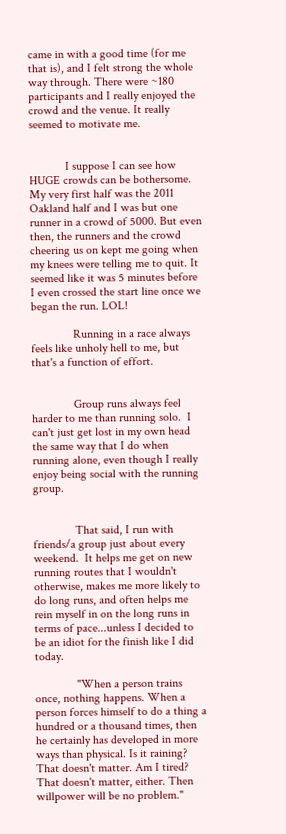came in with a good time (for me that is), and I felt strong the whole way through. There were ~180 participants and I really enjoyed the crowd and the venue. It really seemed to motivate me.


            I suppose I can see how HUGE crowds can be bothersome. My very first half was the 2011 Oakland half and I was but one runner in a crowd of 5000. But even then, the runners and the crowd cheering us on kept me going when my knees were telling me to quit. It seemed like it was 5 minutes before I even crossed the start line once we began the run. LOL!

              Running in a race always feels like unholy hell to me, but that's a function of effort.


              Group runs always feel harder to me than running solo.  I can't just get lost in my own head the same way that I do when running alone, even though I really enjoy being social with the running group.


              That said, I run with friends/a group just about every weekend.  It helps me get on new running routes that I wouldn't otherwise, makes me more likely to do long runs, and often helps me rein myself in on the long runs in terms of pace...unless I decided to be an idiot for the finish like I did today.

              "When a person trains once, nothing happens. When a person forces himself to do a thing a hundred or a thousand times, then he certainly has developed in more ways than physical. Is it raining? That doesn't matter. Am I tired? That doesn't matter, either. Then willpower will be no problem."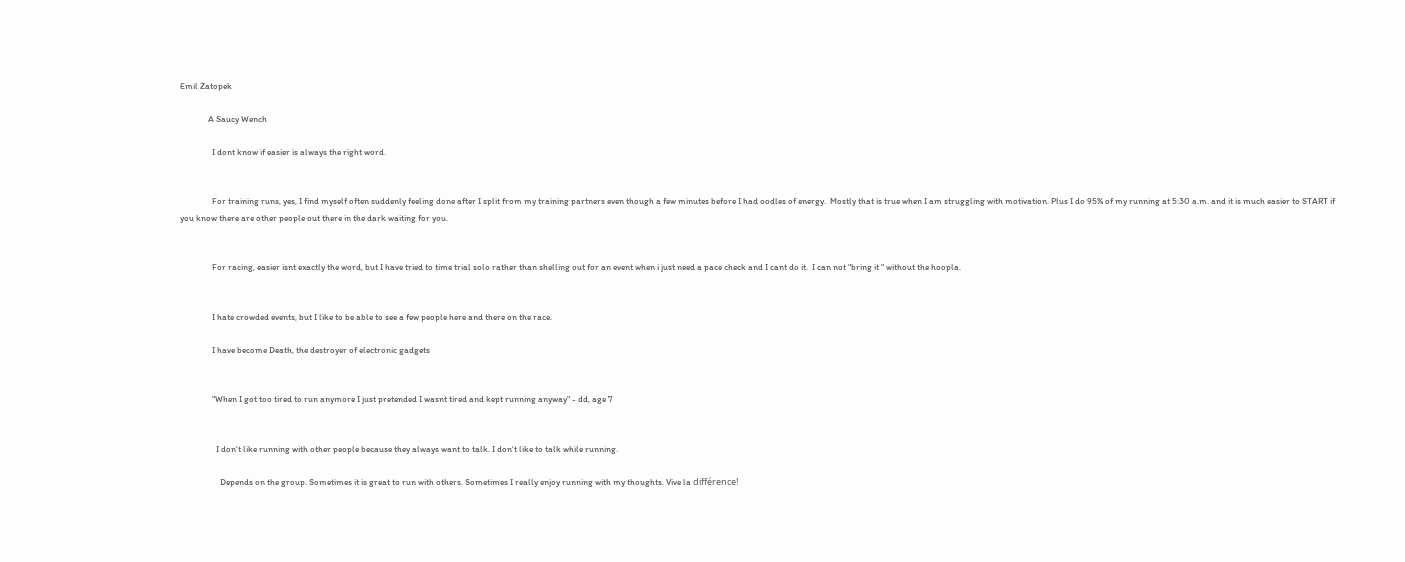Emil Zatopek

              A Saucy Wench

                I dont know if easier is always the right word.


                For training runs, yes, I find myself often suddenly feeling done after I split from my training partners even though a few minutes before I had oodles of energy.  Mostly that is true when I am struggling with motivation. Plus I do 95% of my running at 5:30 a.m. and it is much easier to START if you know there are other people out there in the dark waiting for you.


                For racing, easier isnt exactly the word, but I have tried to time trial solo rather than shelling out for an event when i just need a pace check and I cant do it.  I can not "bring it " without the hoopla.


                I hate crowded events, but I like to be able to see a few people here and there on the race.

                I have become Death, the destroyer of electronic gadgets


                "When I got too tired to run anymore I just pretended I wasnt tired and kept running anyway" - dd, age 7


                  I don't like running with other people because they always want to talk. I don't like to talk while running.

                    Depends on the group. Sometimes it is great to run with others. Sometimes I really enjoy running with my thoughts. Vive la différence!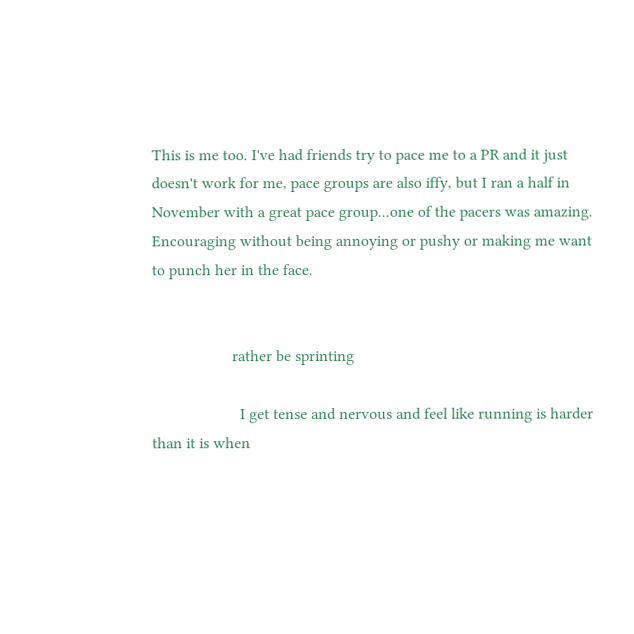This is me too. I've had friends try to pace me to a PR and it just doesn't work for me, pace groups are also iffy, but I ran a half in November with a great pace group...one of the pacers was amazing. Encouraging without being annoying or pushy or making me want to punch her in the face.


                    rather be sprinting

                      I get tense and nervous and feel like running is harder than it is when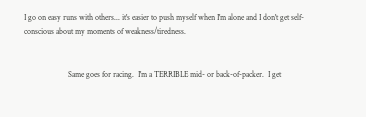I go on easy runs with others... it's easier to push myself when I'm alone and I don't get self-conscious about my moments of weakness/tiredness.


                      Same goes for racing.  I'm a TERRIBLE mid- or back-of-packer.  I get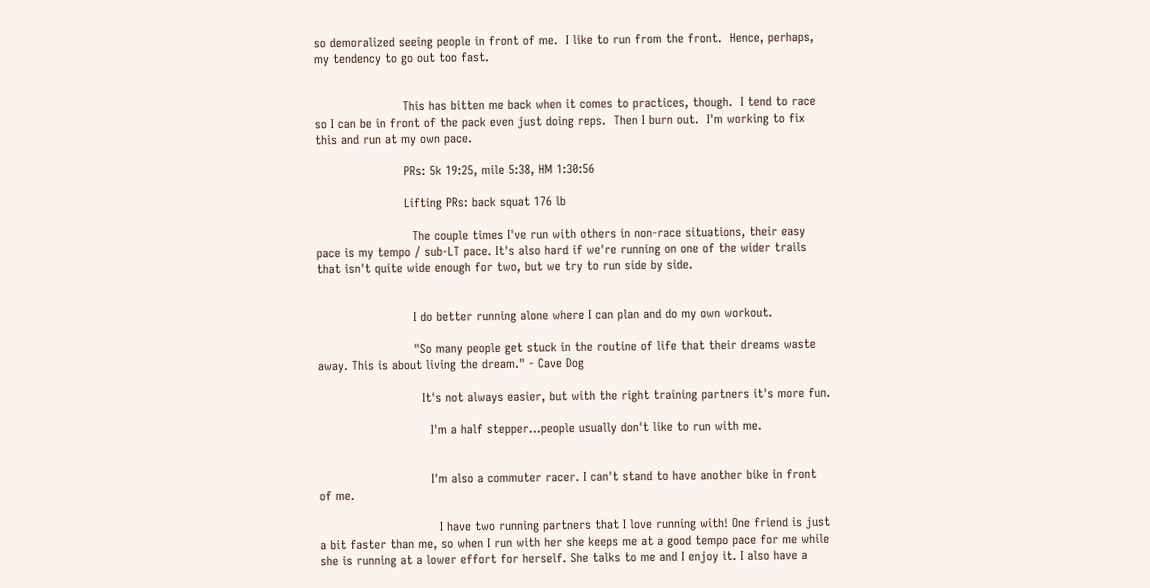so demoralized seeing people in front of me.  I like to run from the front.  Hence, perhaps, my tendency to go out too fast.


                      This has bitten me back when it comes to practices, though.  I tend to race so I can be in front of the pack even just doing reps.  Then I burn out.  I'm working to fix this and run at my own pace.

                      PRs: 5k 19:25, mile 5:38, HM 1:30:56

                      Lifting PRs: back squat 176 lb

                        The couple times I've run with others in non-race situations, their easy pace is my tempo / sub-LT pace. It's also hard if we're running on one of the wider trails that isn't quite wide enough for two, but we try to run side by side.


                        I do better running alone where I can plan and do my own workout.

                        "So many people get stuck in the routine of life that their dreams waste away. This is about living the dream." - Cave Dog

                          It's not always easier, but with the right training partners it's more fun.

                            I'm a half stepper...people usually don't like to run with me.


                            I'm also a commuter racer. I can't stand to have another bike in front of me.

                              I have two running partners that I love running with! One friend is just a bit faster than me, so when I run with her she keeps me at a good tempo pace for me while she is running at a lower effort for herself. She talks to me and I enjoy it. I also have a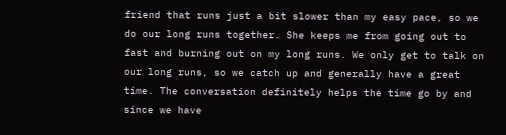friend that runs just a bit slower than my easy pace, so we do our long runs together. She keeps me from going out to fast and burning out on my long runs. We only get to talk on our long runs, so we catch up and generally have a great time. The conversation definitely helps the time go by and since we have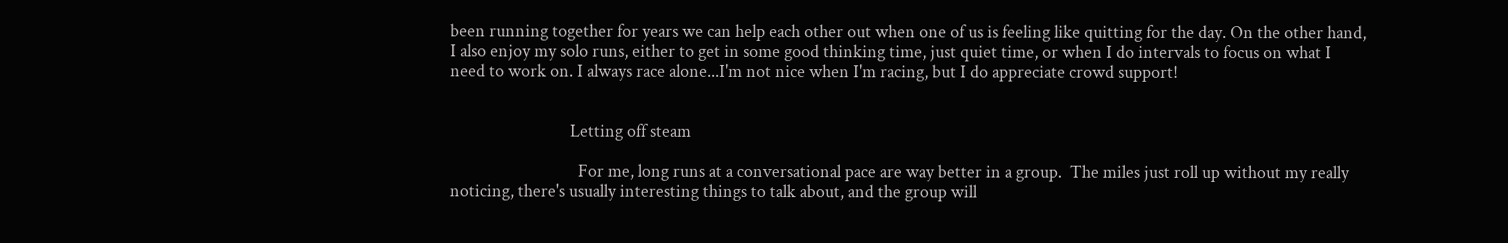been running together for years we can help each other out when one of us is feeling like quitting for the day. On the other hand, I also enjoy my solo runs, either to get in some good thinking time, just quiet time, or when I do intervals to focus on what I need to work on. I always race alone...I'm not nice when I'm racing, but I do appreciate crowd support!


                              Letting off steam

                                For me, long runs at a conversational pace are way better in a group.  The miles just roll up without my really noticing, there's usually interesting things to talk about, and the group will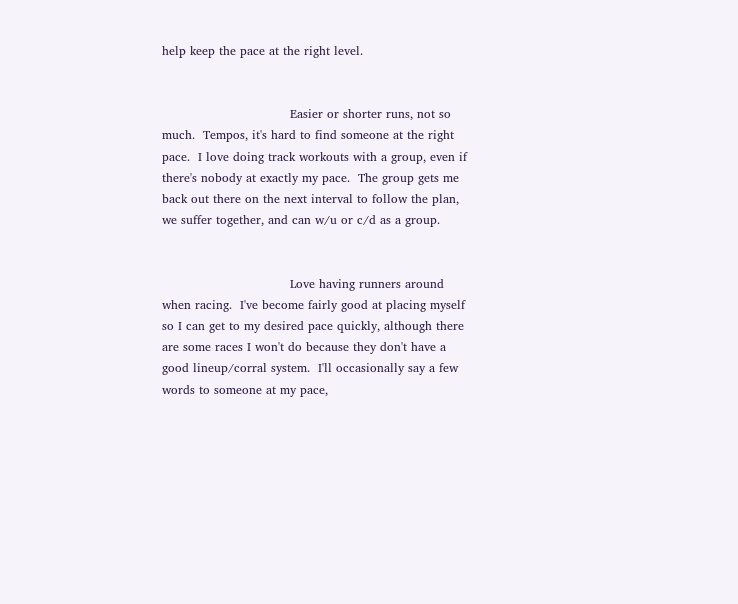help keep the pace at the right level.


                                Easier or shorter runs, not so much.  Tempos, it's hard to find someone at the right pace.  I love doing track workouts with a group, even if there's nobody at exactly my pace.  The group gets me back out there on the next interval to follow the plan, we suffer together, and can w/u or c/d as a group.


                                Love having runners around when racing.  I've become fairly good at placing myself so I can get to my desired pace quickly, although there are some races I won't do because they don't have a good lineup/corral system.  I'll occasionally say a few words to someone at my pace,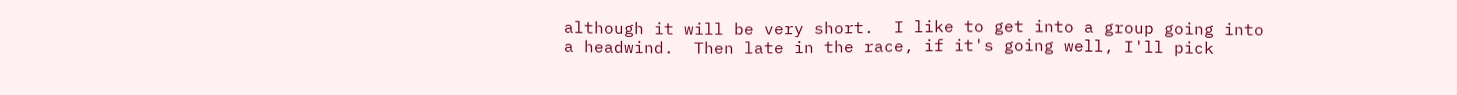although it will be very short.  I like to get into a group going into a headwind.  Then late in the race, if it's going well, I'll pick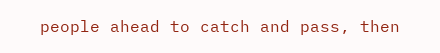people ahead to catch and pass, then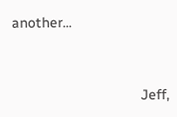another...


                                Jeff,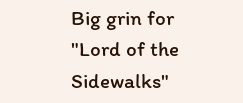Big grin for "Lord of the Sidewalks"